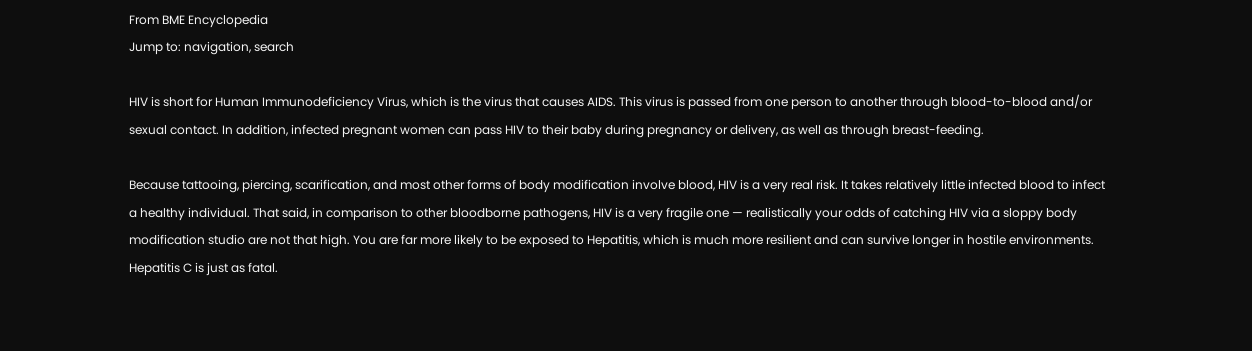From BME Encyclopedia
Jump to: navigation, search

HIV is short for Human Immunodeficiency Virus, which is the virus that causes AIDS. This virus is passed from one person to another through blood-to-blood and/or sexual contact. In addition, infected pregnant women can pass HIV to their baby during pregnancy or delivery, as well as through breast-feeding.

Because tattooing, piercing, scarification, and most other forms of body modification involve blood, HIV is a very real risk. It takes relatively little infected blood to infect a healthy individual. That said, in comparison to other bloodborne pathogens, HIV is a very fragile one — realistically your odds of catching HIV via a sloppy body modification studio are not that high. You are far more likely to be exposed to Hepatitis, which is much more resilient and can survive longer in hostile environments. Hepatitis C is just as fatal.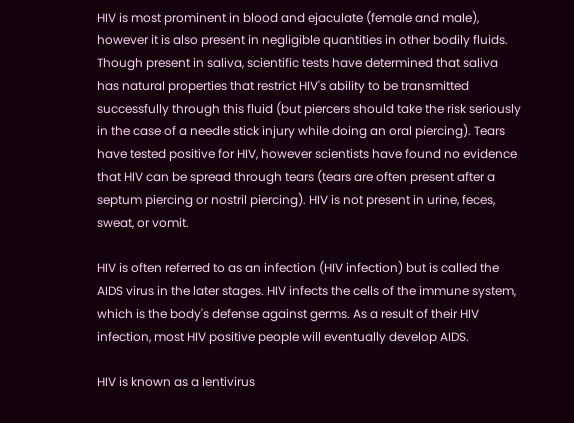HIV is most prominent in blood and ejaculate (female and male), however it is also present in negligible quantities in other bodily fluids. Though present in saliva, scientific tests have determined that saliva has natural properties that restrict HIV's ability to be transmitted successfully through this fluid (but piercers should take the risk seriously in the case of a needle stick injury while doing an oral piercing). Tears have tested positive for HIV, however scientists have found no evidence that HIV can be spread through tears (tears are often present after a septum piercing or nostril piercing). HIV is not present in urine, feces, sweat, or vomit.

HIV is often referred to as an infection (HIV infection) but is called the AIDS virus in the later stages. HIV infects the cells of the immune system, which is the body's defense against germs. As a result of their HIV infection, most HIV positive people will eventually develop AIDS.

HIV is known as a lentivirus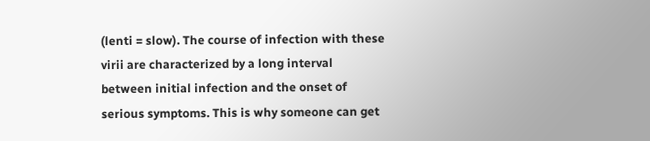(lenti = slow). The course of infection with these virii are characterized by a long interval between initial infection and the onset of serious symptoms. This is why someone can get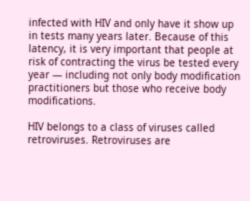infected with HIV and only have it show up in tests many years later. Because of this latency, it is very important that people at risk of contracting the virus be tested every year — including not only body modification practitioners but those who receive body modifications.

HIV belongs to a class of viruses called retroviruses. Retroviruses are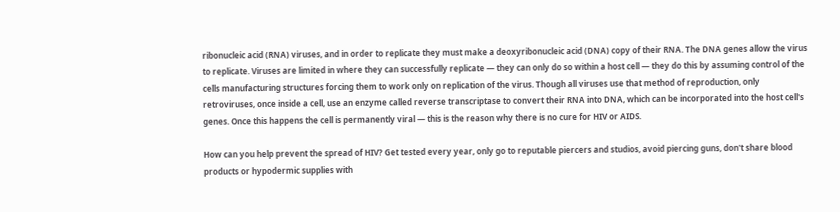ribonucleic acid (RNA) viruses, and in order to replicate they must make a deoxyribonucleic acid (DNA) copy of their RNA. The DNA genes allow the virus to replicate. Viruses are limited in where they can successfully replicate — they can only do so within a host cell — they do this by assuming control of the cells manufacturing structures forcing them to work only on replication of the virus. Though all viruses use that method of reproduction, only retroviruses, once inside a cell, use an enzyme called reverse transcriptase to convert their RNA into DNA, which can be incorporated into the host cell's genes. Once this happens the cell is permanently viral — this is the reason why there is no cure for HIV or AIDS.

How can you help prevent the spread of HIV? Get tested every year, only go to reputable piercers and studios, avoid piercing guns, don't share blood products or hypodermic supplies with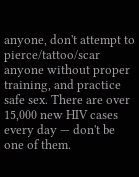anyone, don't attempt to pierce/tattoo/scar anyone without proper training, and practice safe sex. There are over 15,000 new HIV cases every day — don't be one of them.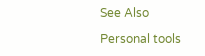See Also

Personal tools